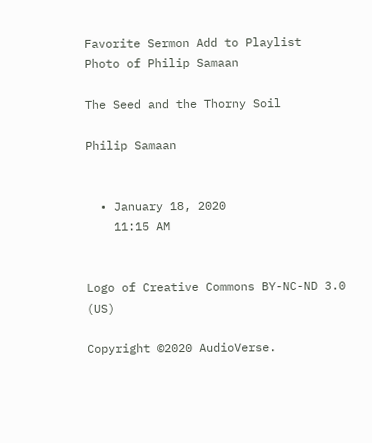Favorite Sermon Add to Playlist
Photo of Philip Samaan

The Seed and the Thorny Soil

Philip Samaan


  • January 18, 2020
    11:15 AM


Logo of Creative Commons BY-NC-ND 3.0 (US)

Copyright ©2020 AudioVerse.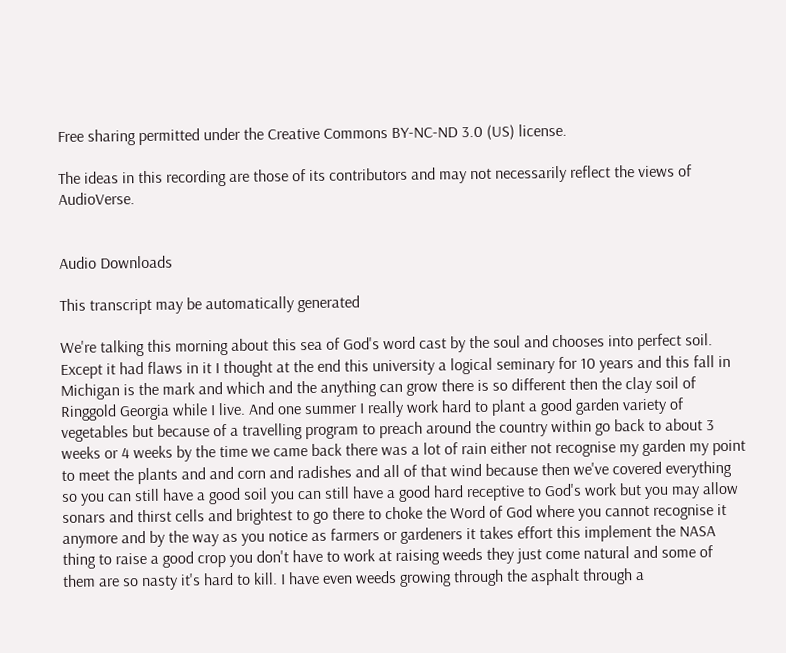Free sharing permitted under the Creative Commons BY-NC-ND 3.0 (US) license.

The ideas in this recording are those of its contributors and may not necessarily reflect the views of AudioVerse.


Audio Downloads

This transcript may be automatically generated

We're talking this morning about this sea of God's word cast by the soul and chooses into perfect soil. Except it had flaws in it I thought at the end this university a logical seminary for 10 years and this fall in Michigan is the mark and which and the anything can grow there is so different then the clay soil of Ringgold Georgia while I live. And one summer I really work hard to plant a good garden variety of vegetables but because of a travelling program to preach around the country within go back to about 3 weeks or 4 weeks by the time we came back there was a lot of rain either not recognise my garden my point to meet the plants and and corn and radishes and all of that wind because then we've covered everything so you can still have a good soil you can still have a good hard receptive to God's work but you may allow sonars and thirst cells and brightest to go there to choke the Word of God where you cannot recognise it anymore and by the way as you notice as farmers or gardeners it takes effort this implement the NASA thing to raise a good crop you don't have to work at raising weeds they just come natural and some of them are so nasty it's hard to kill. I have even weeds growing through the asphalt through a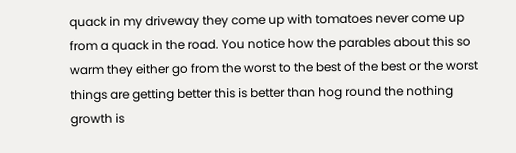quack in my driveway they come up with tomatoes never come up from a quack in the road. You notice how the parables about this so warm they either go from the worst to the best of the best or the worst things are getting better this is better than hog round the nothing growth is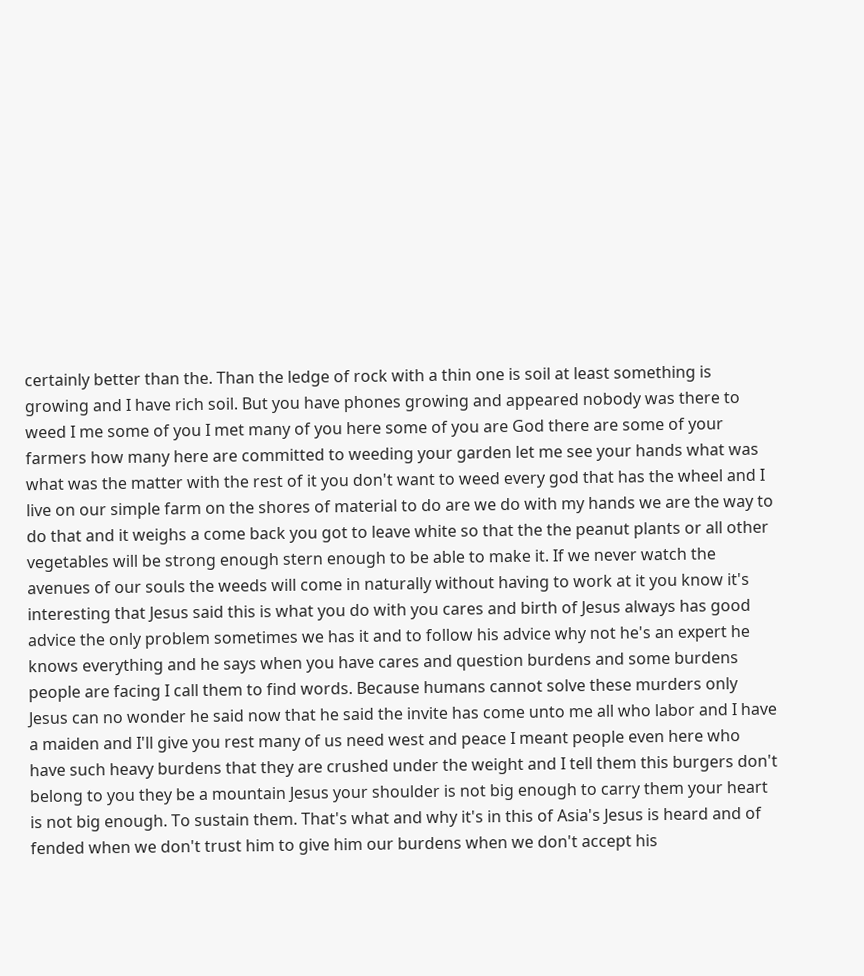certainly better than the. Than the ledge of rock with a thin one is soil at least something is growing and I have rich soil. But you have phones growing and appeared nobody was there to weed I me some of you I met many of you here some of you are God there are some of your farmers how many here are committed to weeding your garden let me see your hands what was what was the matter with the rest of it you don't want to weed every god that has the wheel and I live on our simple farm on the shores of material to do are we do with my hands we are the way to do that and it weighs a come back you got to leave white so that the the peanut plants or all other vegetables will be strong enough stern enough to be able to make it. If we never watch the avenues of our souls the weeds will come in naturally without having to work at it you know it's interesting that Jesus said this is what you do with you cares and birth of Jesus always has good advice the only problem sometimes we has it and to follow his advice why not he's an expert he knows everything and he says when you have cares and question burdens and some burdens people are facing I call them to find words. Because humans cannot solve these murders only Jesus can no wonder he said now that he said the invite has come unto me all who labor and I have a maiden and I'll give you rest many of us need west and peace I meant people even here who have such heavy burdens that they are crushed under the weight and I tell them this burgers don't belong to you they be a mountain Jesus your shoulder is not big enough to carry them your heart is not big enough. To sustain them. That's what and why it's in this of Asia's Jesus is heard and of fended when we don't trust him to give him our burdens when we don't accept his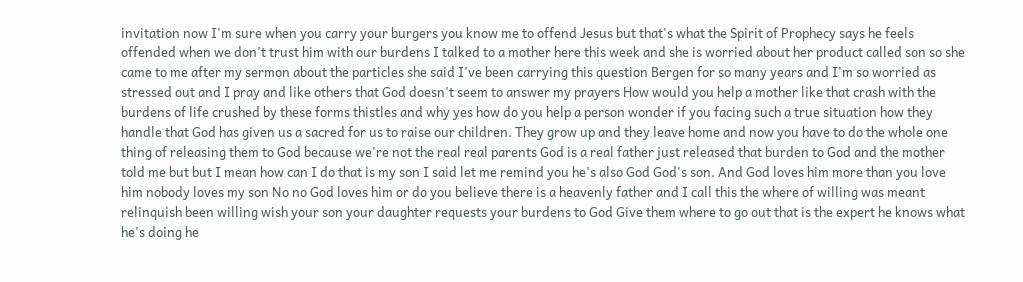invitation now I'm sure when you carry your burgers you know me to offend Jesus but that's what the Spirit of Prophecy says he feels offended when we don't trust him with our burdens I talked to a mother here this week and she is worried about her product called son so she came to me after my sermon about the particles she said I've been carrying this question Bergen for so many years and I'm so worried as stressed out and I pray and like others that God doesn't seem to answer my prayers How would you help a mother like that crash with the burdens of life crushed by these forms thistles and why yes how do you help a person wonder if you facing such a true situation how they handle that God has given us a sacred for us to raise our children. They grow up and they leave home and now you have to do the whole one thing of releasing them to God because we're not the real real parents God is a real father just released that burden to God and the mother told me but but I mean how can I do that is my son I said let me remind you he's also God God's son. And God loves him more than you love him nobody loves my son No no God loves him or do you believe there is a heavenly father and I call this the where of willing was meant relinquish been willing wish your son your daughter requests your burdens to God Give them where to go out that is the expert he knows what he's doing he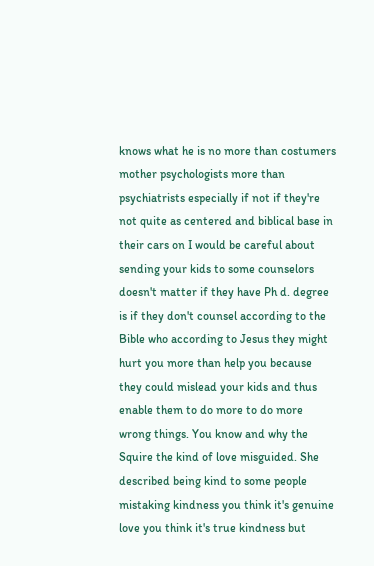knows what he is no more than costumers mother psychologists more than psychiatrists especially if not if they're not quite as centered and biblical base in their cars on I would be careful about sending your kids to some counselors doesn't matter if they have Ph d. degree is if they don't counsel according to the Bible who according to Jesus they might hurt you more than help you because they could mislead your kids and thus enable them to do more to do more wrong things. You know and why the Squire the kind of love misguided. She described being kind to some people mistaking kindness you think it's genuine love you think it's true kindness but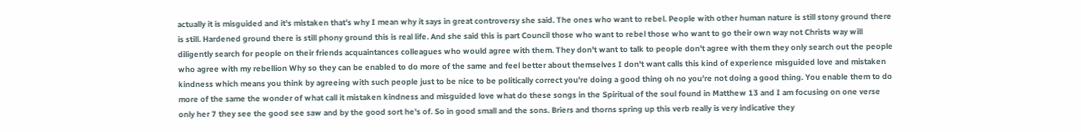actually it is misguided and it's mistaken that's why I mean why it says in great controversy she said. The ones who want to rebel. People with other human nature is still stony ground there is still. Hardened ground there is still phony ground this is real life. And she said this is part Council those who want to rebel those who want to go their own way not Christs way will diligently search for people on their friends acquaintances colleagues who would agree with them. They don't want to talk to people don't agree with them they only search out the people who agree with my rebellion Why so they can be enabled to do more of the same and feel better about themselves I don't want calls this kind of experience misguided love and mistaken kindness which means you think by agreeing with such people just to be nice to be politically correct you're doing a good thing oh no you're not doing a good thing. You enable them to do more of the same the wonder of what call it mistaken kindness and misguided love what do these songs in the Spiritual of the soul found in Matthew 13 and I am focusing on one verse only her 7 they see the good see saw and by the good sort he's of. So in good small and the sons. Briers and thorns spring up this verb really is very indicative they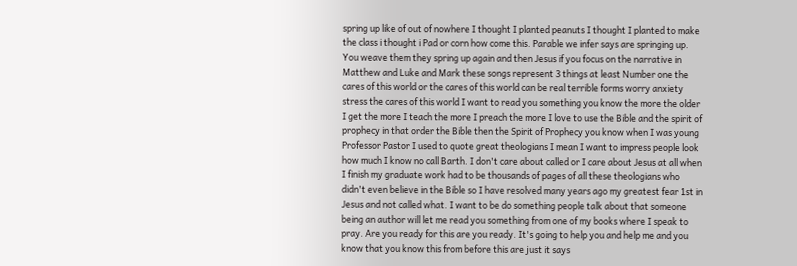spring up like of out of nowhere I thought I planted peanuts I thought I planted to make the class i thought i Pad or corn how come this. Parable we infer says are springing up. You weave them they spring up again and then Jesus if you focus on the narrative in Matthew and Luke and Mark these songs represent 3 things at least Number one the cares of this world or the cares of this world can be real terrible forms worry anxiety stress the cares of this world I want to read you something you know the more the older I get the more I teach the more I preach the more I love to use the Bible and the spirit of prophecy in that order the Bible then the Spirit of Prophecy you know when I was young Professor Pastor I used to quote great theologians I mean I want to impress people look how much I know no call Barth. I don't care about called or I care about Jesus at all when I finish my graduate work had to be thousands of pages of all these theologians who didn't even believe in the Bible so I have resolved many years ago my greatest fear 1st in Jesus and not called what. I want to be do something people talk about that someone being an author will let me read you something from one of my books where I speak to pray. Are you ready for this are you ready. It's going to help you and help me and you know that you know this from before this are just it says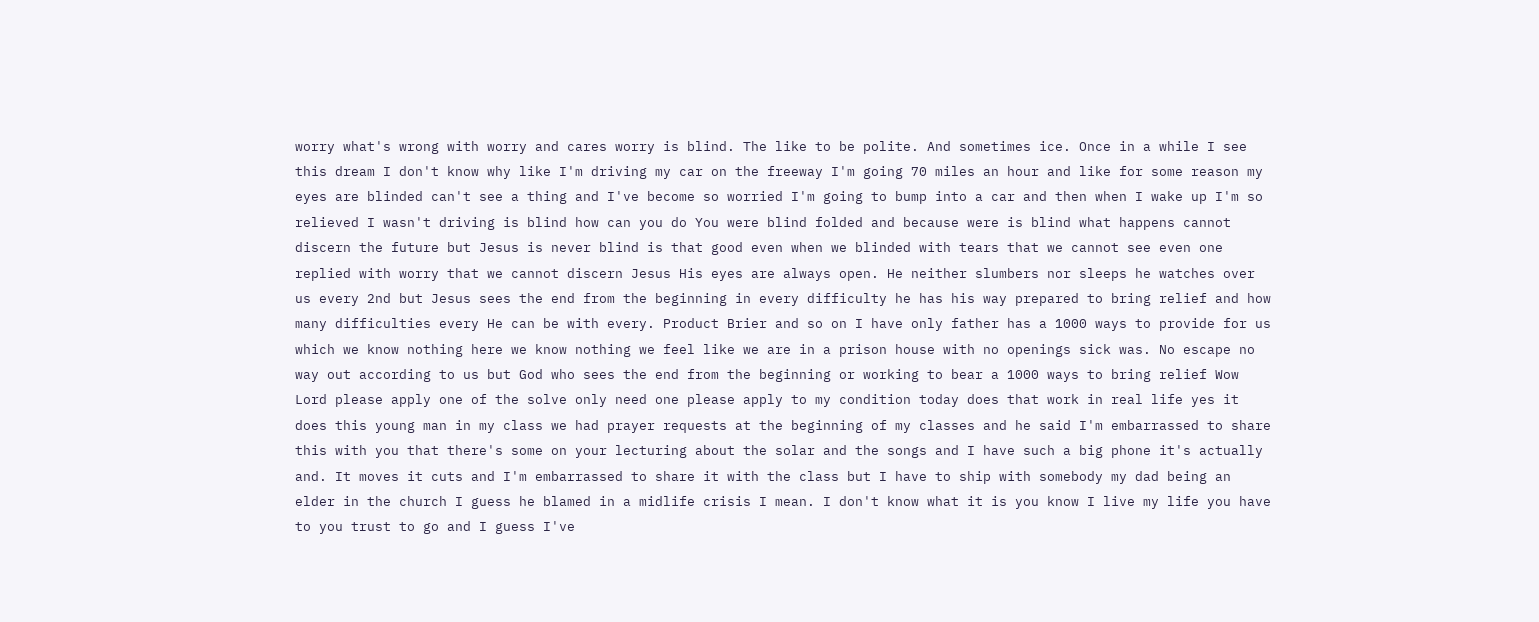worry what's wrong with worry and cares worry is blind. The like to be polite. And sometimes ice. Once in a while I see this dream I don't know why like I'm driving my car on the freeway I'm going 70 miles an hour and like for some reason my eyes are blinded can't see a thing and I've become so worried I'm going to bump into a car and then when I wake up I'm so relieved I wasn't driving is blind how can you do You were blind folded and because were is blind what happens cannot discern the future but Jesus is never blind is that good even when we blinded with tears that we cannot see even one replied with worry that we cannot discern Jesus His eyes are always open. He neither slumbers nor sleeps he watches over us every 2nd but Jesus sees the end from the beginning in every difficulty he has his way prepared to bring relief and how many difficulties every He can be with every. Product Brier and so on I have only father has a 1000 ways to provide for us which we know nothing here we know nothing we feel like we are in a prison house with no openings sick was. No escape no way out according to us but God who sees the end from the beginning or working to bear a 1000 ways to bring relief Wow Lord please apply one of the solve only need one please apply to my condition today does that work in real life yes it does this young man in my class we had prayer requests at the beginning of my classes and he said I'm embarrassed to share this with you that there's some on your lecturing about the solar and the songs and I have such a big phone it's actually and. It moves it cuts and I'm embarrassed to share it with the class but I have to ship with somebody my dad being an elder in the church I guess he blamed in a midlife crisis I mean. I don't know what it is you know I live my life you have to you trust to go and I guess I've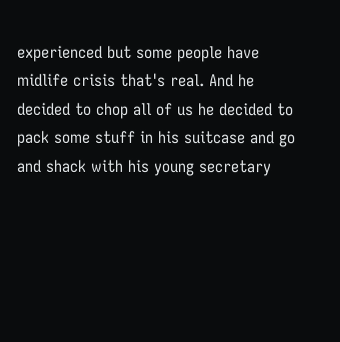experienced but some people have midlife crisis that's real. And he decided to chop all of us he decided to pack some stuff in his suitcase and go and shack with his young secretary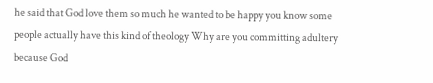he said that God love them so much he wanted to be happy you know some people actually have this kind of theology Why are you committing adultery because God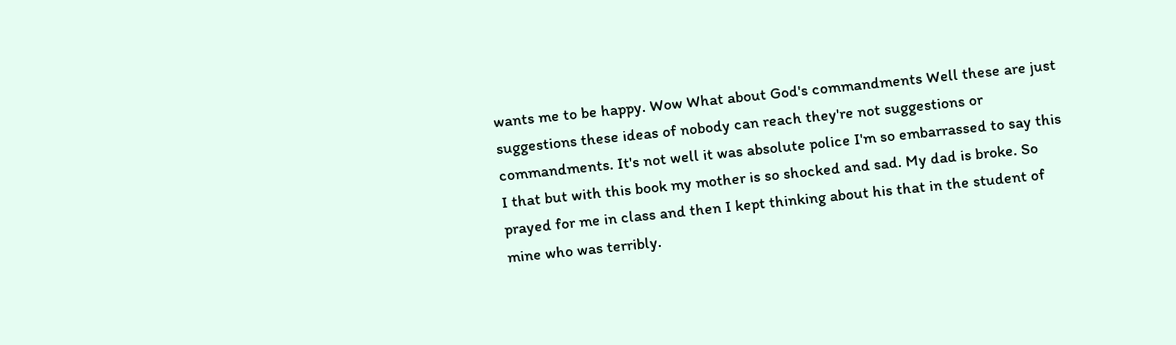wants me to be happy. Wow What about God's commandments Well these are just suggestions these ideas of nobody can reach they're not suggestions or commandments. It's not well it was absolute police I'm so embarrassed to say this I that but with this book my mother is so shocked and sad. My dad is broke. So prayed for me in class and then I kept thinking about his that in the student of mine who was terribly.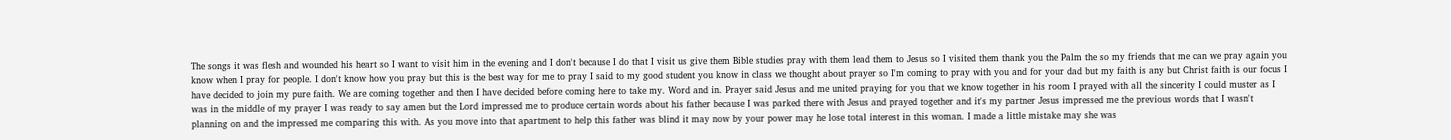The songs it was flesh and wounded his heart so I want to visit him in the evening and I don't because I do that I visit us give them Bible studies pray with them lead them to Jesus so I visited them thank you the Palm the so my friends that me can we pray again you know when I pray for people. I don't know how you pray but this is the best way for me to pray I said to my good student you know in class we thought about prayer so I'm coming to pray with you and for your dad but my faith is any but Christ faith is our focus I have decided to join my pure faith. We are coming together and then I have decided before coming here to take my. Word and in. Prayer said Jesus and me united praying for you that we know together in his room I prayed with all the sincerity I could muster as I was in the middle of my prayer I was ready to say amen but the Lord impressed me to produce certain words about his father because I was parked there with Jesus and prayed together and it's my partner Jesus impressed me the previous words that I wasn't planning on and the impressed me comparing this with. As you move into that apartment to help this father was blind it may now by your power may he lose total interest in this woman. I made a little mistake may she was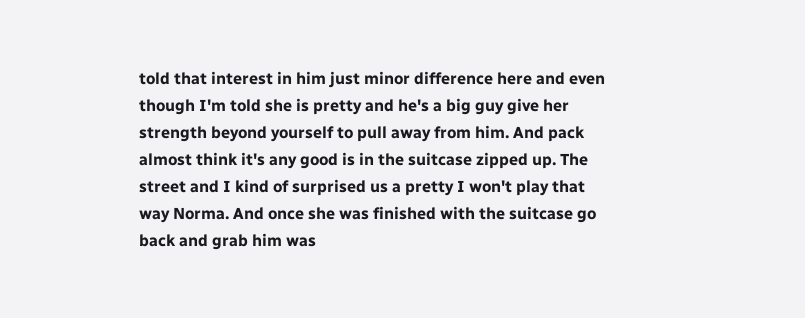told that interest in him just minor difference here and even though I'm told she is pretty and he's a big guy give her strength beyond yourself to pull away from him. And pack almost think it's any good is in the suitcase zipped up. The street and I kind of surprised us a pretty I won't play that way Norma. And once she was finished with the suitcase go back and grab him was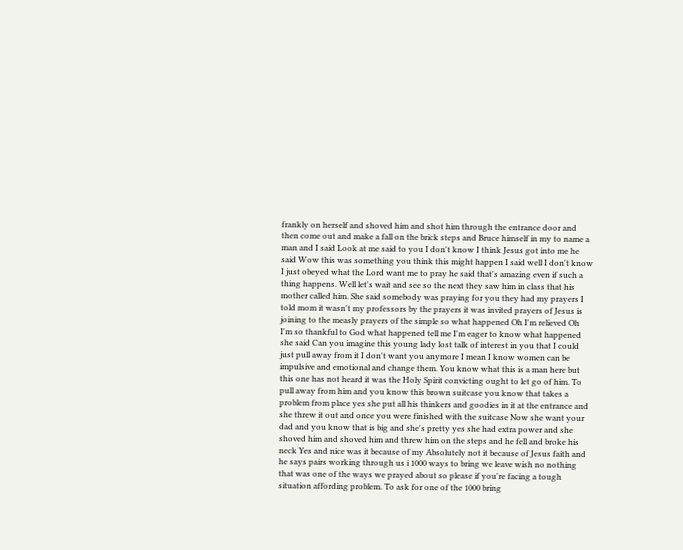frankly on herself and shoved him and shot him through the entrance door and then come out and make a fall on the brick steps and Bruce himself in my to name a man and I said Look at me said to you I don't know I think Jesus got into me he said Wow this was something you think this might happen I said well I don't know I just obeyed what the Lord want me to pray he said that's amazing even if such a thing happens. Well let's wait and see so the next they saw him in class that his mother called him. She said somebody was praying for you they had my prayers I told mom it wasn't my professors by the prayers it was invited prayers of Jesus is joining to the measly prayers of the simple so what happened Oh I'm relieved Oh I'm so thankful to God what happened tell me I'm eager to know what happened she said Can you imagine this young lady lost talk of interest in you that I could just pull away from it I don't want you anymore I mean I know women can be impulsive and emotional and change them. You know what this is a man here but this one has not heard it was the Holy Spirit convicting ought to let go of him. To pull away from him and you know this brown suitcase you know that takes a problem from place yes she put all his thinkers and goodies in it at the entrance and she threw it out and once you were finished with the suitcase Now she want your dad and you know that is big and she's pretty yes she had extra power and she shoved him and shoved him and threw him on the steps and he fell and broke his neck Yes and nice was it because of my Absolutely not it because of Jesus faith and he says pairs working through us i 1000 ways to bring we leave wish no nothing that was one of the ways we prayed about so please if you're facing a tough situation affording problem. To ask for one of the 1000 bring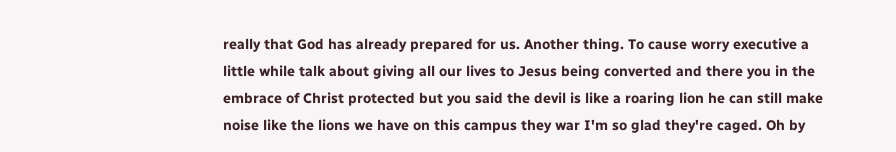really that God has already prepared for us. Another thing. To cause worry executive a little while talk about giving all our lives to Jesus being converted and there you in the embrace of Christ protected but you said the devil is like a roaring lion he can still make noise like the lions we have on this campus they war I'm so glad they're caged. Oh by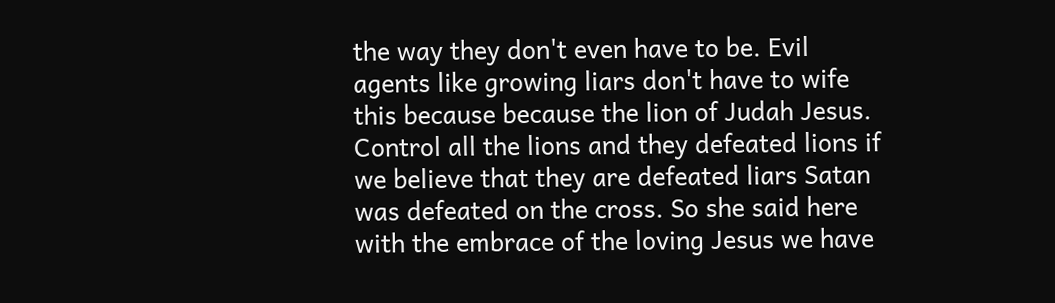the way they don't even have to be. Evil agents like growing liars don't have to wife this because because the lion of Judah Jesus. Control all the lions and they defeated lions if we believe that they are defeated liars Satan was defeated on the cross. So she said here with the embrace of the loving Jesus we have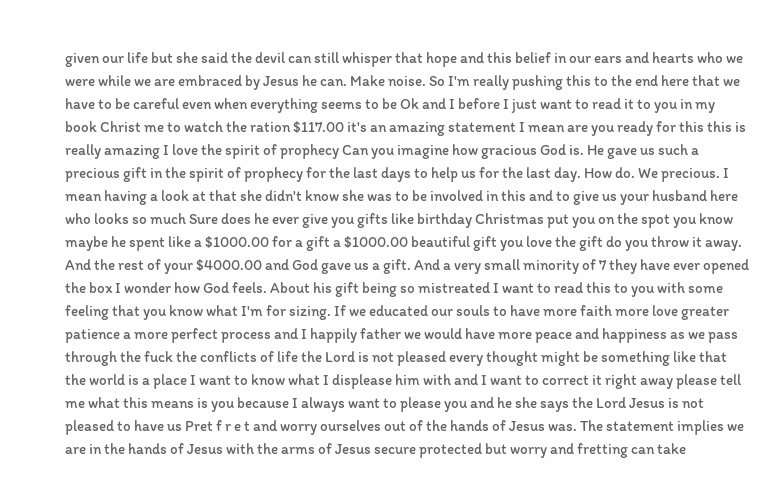given our life but she said the devil can still whisper that hope and this belief in our ears and hearts who we were while we are embraced by Jesus he can. Make noise. So I'm really pushing this to the end here that we have to be careful even when everything seems to be Ok and I before I just want to read it to you in my book Christ me to watch the ration $117.00 it's an amazing statement I mean are you ready for this this is really amazing I love the spirit of prophecy Can you imagine how gracious God is. He gave us such a precious gift in the spirit of prophecy for the last days to help us for the last day. How do. We precious. I mean having a look at that she didn't know she was to be involved in this and to give us your husband here who looks so much Sure does he ever give you gifts like birthday Christmas put you on the spot you know maybe he spent like a $1000.00 for a gift a $1000.00 beautiful gift you love the gift do you throw it away. And the rest of your $4000.00 and God gave us a gift. And a very small minority of 7 they have ever opened the box I wonder how God feels. About his gift being so mistreated I want to read this to you with some feeling that you know what I'm for sizing. If we educated our souls to have more faith more love greater patience a more perfect process and I happily father we would have more peace and happiness as we pass through the fuck the conflicts of life the Lord is not pleased every thought might be something like that the world is a place I want to know what I displease him with and I want to correct it right away please tell me what this means is you because I always want to please you and he she says the Lord Jesus is not pleased to have us Pret f r e t and worry ourselves out of the hands of Jesus was. The statement implies we are in the hands of Jesus with the arms of Jesus secure protected but worry and fretting can take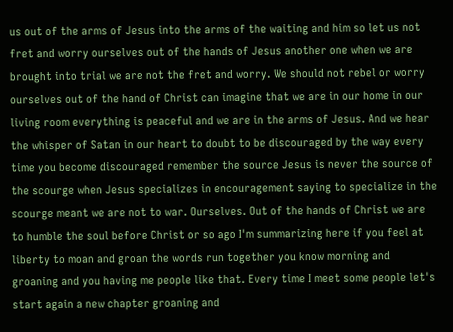us out of the arms of Jesus into the arms of the waiting and him so let us not fret and worry ourselves out of the hands of Jesus another one when we are brought into trial we are not the fret and worry. We should not rebel or worry ourselves out of the hand of Christ can imagine that we are in our home in our living room everything is peaceful and we are in the arms of Jesus. And we hear the whisper of Satan in our heart to doubt to be discouraged by the way every time you become discouraged remember the source Jesus is never the source of the scourge when Jesus specializes in encouragement saying to specialize in the scourge meant we are not to war. Ourselves. Out of the hands of Christ we are to humble the soul before Christ or so ago I'm summarizing here if you feel at liberty to moan and groan the words run together you know morning and groaning and you having me people like that. Every time I meet some people let's start again a new chapter groaning and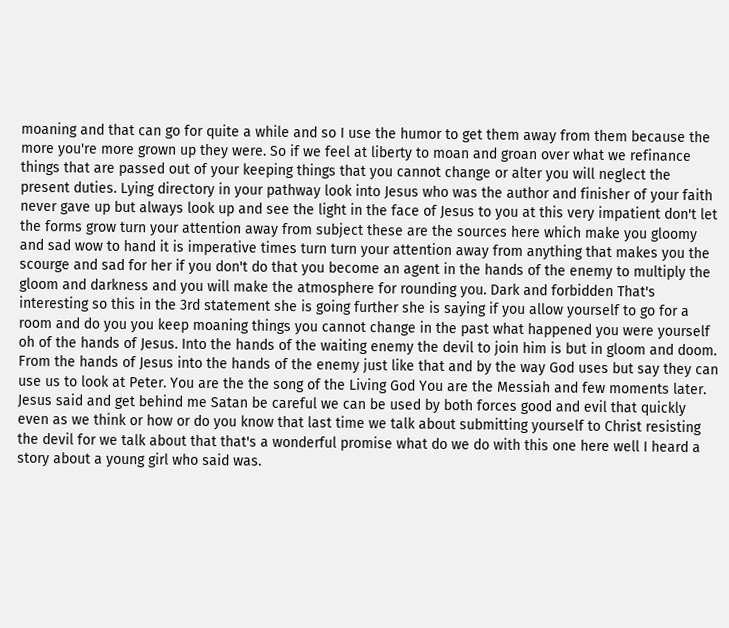moaning and that can go for quite a while and so I use the humor to get them away from them because the more you're more grown up they were. So if we feel at liberty to moan and groan over what we refinance things that are passed out of your keeping things that you cannot change or alter you will neglect the present duties. Lying directory in your pathway look into Jesus who was the author and finisher of your faith never gave up but always look up and see the light in the face of Jesus to you at this very impatient don't let the forms grow turn your attention away from subject these are the sources here which make you gloomy and sad wow to hand it is imperative times turn turn your attention away from anything that makes you the scourge and sad for her if you don't do that you become an agent in the hands of the enemy to multiply the gloom and darkness and you will make the atmosphere for rounding you. Dark and forbidden That's interesting so this in the 3rd statement she is going further she is saying if you allow yourself to go for a room and do you you keep moaning things you cannot change in the past what happened you were yourself oh of the hands of Jesus. Into the hands of the waiting enemy the devil to join him is but in gloom and doom. From the hands of Jesus into the hands of the enemy just like that and by the way God uses but say they can use us to look at Peter. You are the the song of the Living God You are the Messiah and few moments later. Jesus said and get behind me Satan be careful we can be used by both forces good and evil that quickly even as we think or how or do you know that last time we talk about submitting yourself to Christ resisting the devil for we talk about that that's a wonderful promise what do we do with this one here well I heard a story about a young girl who said was.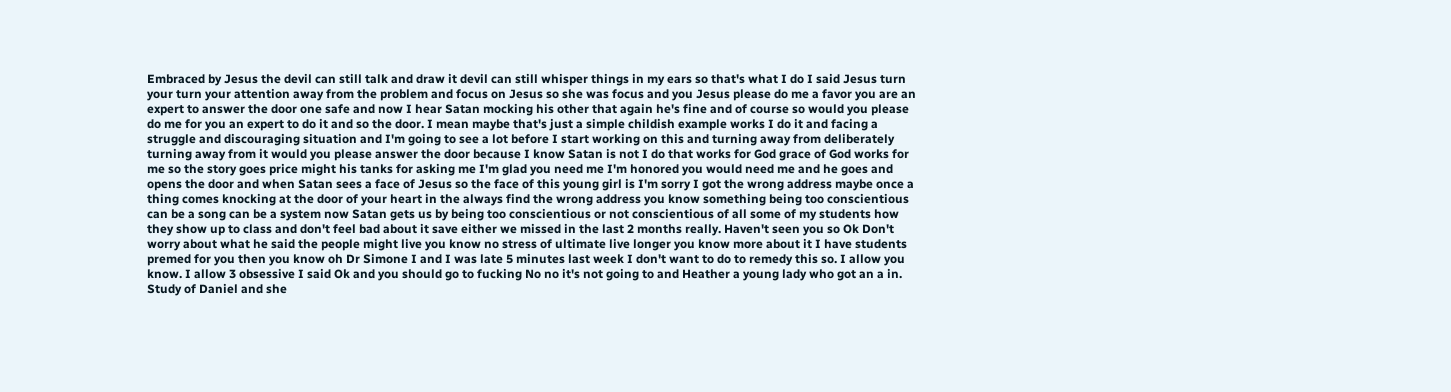Embraced by Jesus the devil can still talk and draw it devil can still whisper things in my ears so that's what I do I said Jesus turn your turn your attention away from the problem and focus on Jesus so she was focus and you Jesus please do me a favor you are an expert to answer the door one safe and now I hear Satan mocking his other that again he's fine and of course so would you please do me for you an expert to do it and so the door. I mean maybe that's just a simple childish example works I do it and facing a struggle and discouraging situation and I'm going to see a lot before I start working on this and turning away from deliberately turning away from it would you please answer the door because I know Satan is not I do that works for God grace of God works for me so the story goes price might his tanks for asking me I'm glad you need me I'm honored you would need me and he goes and opens the door and when Satan sees a face of Jesus so the face of this young girl is I'm sorry I got the wrong address maybe once a thing comes knocking at the door of your heart in the always find the wrong address you know something being too conscientious can be a song can be a system now Satan gets us by being too conscientious or not conscientious of all some of my students how they show up to class and don't feel bad about it save either we missed in the last 2 months really. Haven't seen you so Ok Don't worry about what he said the people might live you know no stress of ultimate live longer you know more about it I have students premed for you then you know oh Dr Simone I and I was late 5 minutes last week I don't want to do to remedy this so. I allow you know. I allow 3 obsessive I said Ok and you should go to fucking No no it's not going to and Heather a young lady who got an a in. Study of Daniel and she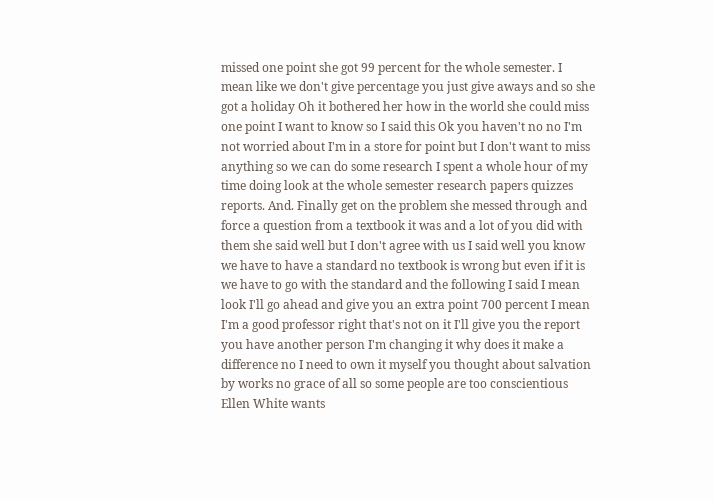missed one point she got 99 percent for the whole semester. I mean like we don't give percentage you just give aways and so she got a holiday Oh it bothered her how in the world she could miss one point I want to know so I said this Ok you haven't no no I'm not worried about I'm in a store for point but I don't want to miss anything so we can do some research I spent a whole hour of my time doing look at the whole semester research papers quizzes reports. And. Finally get on the problem she messed through and force a question from a textbook it was and a lot of you did with them she said well but I don't agree with us I said well you know we have to have a standard no textbook is wrong but even if it is we have to go with the standard and the following I said I mean look I'll go ahead and give you an extra point 700 percent I mean I'm a good professor right that's not on it I'll give you the report you have another person I'm changing it why does it make a difference no I need to own it myself you thought about salvation by works no grace of all so some people are too conscientious Ellen White wants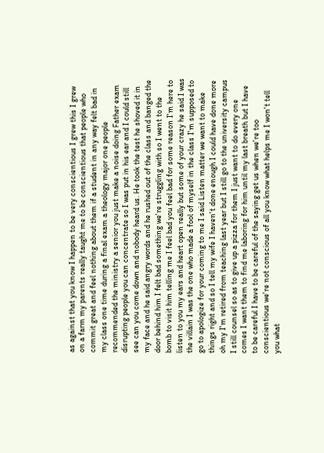as against that you know I happen to be very conscientious I grew this I grew on a farm my parents really taught me to be conscientious that people who commit great and feel nothing about them if a student in any way felt bad in my class one time during a final exam a theology major one people recommended the ministry a senior you just make a noise doing Father exam disrupting people you can concentrate so I was put in his ear and I could still see can you come down and nobody heard us. He took the test he shoved it in my face and he said angry words and he rushed out of the class and banged the door behind him I felt bad something we're struggling with so I went to the bomb to visit him telling me I feel bad you feel bad for some reason I'm here to listen to you my ears and heart open really but some of your crazy he said I was the villain I was the one who made a fool of myself in the class I'm supposed to go to apologize for your coming to me I said Listen matter we want to make things right and so I tell my wife I haven't done enough I could have done more oh my I'm retired from teaching last year but I still go to the university campus I still counsel so as to give up a pizza for them I just want to do every one comes I want them to find me laboring for him until my last breath but I have to be careful I have to be careful of the saying get us when we're too conscientious we're not conscious of all you know what helps me I won't tell you what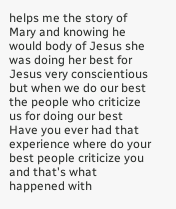helps me the story of Mary and knowing he would body of Jesus she was doing her best for Jesus very conscientious but when we do our best the people who criticize us for doing our best Have you ever had that experience where do your best people criticize you and that's what happened with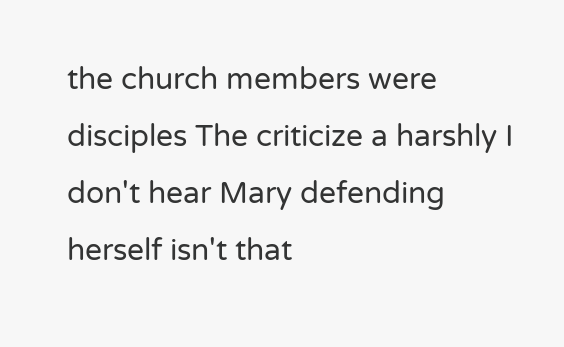the church members were disciples The criticize a harshly I don't hear Mary defending herself isn't that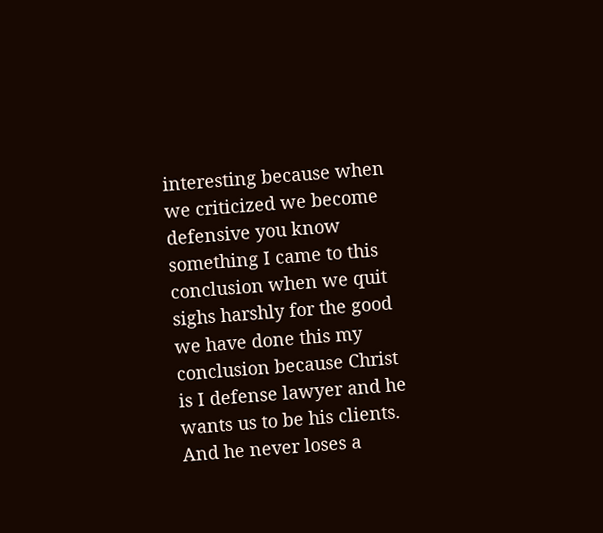interesting because when we criticized we become defensive you know something I came to this conclusion when we quit sighs harshly for the good we have done this my conclusion because Christ is I defense lawyer and he wants us to be his clients. And he never loses a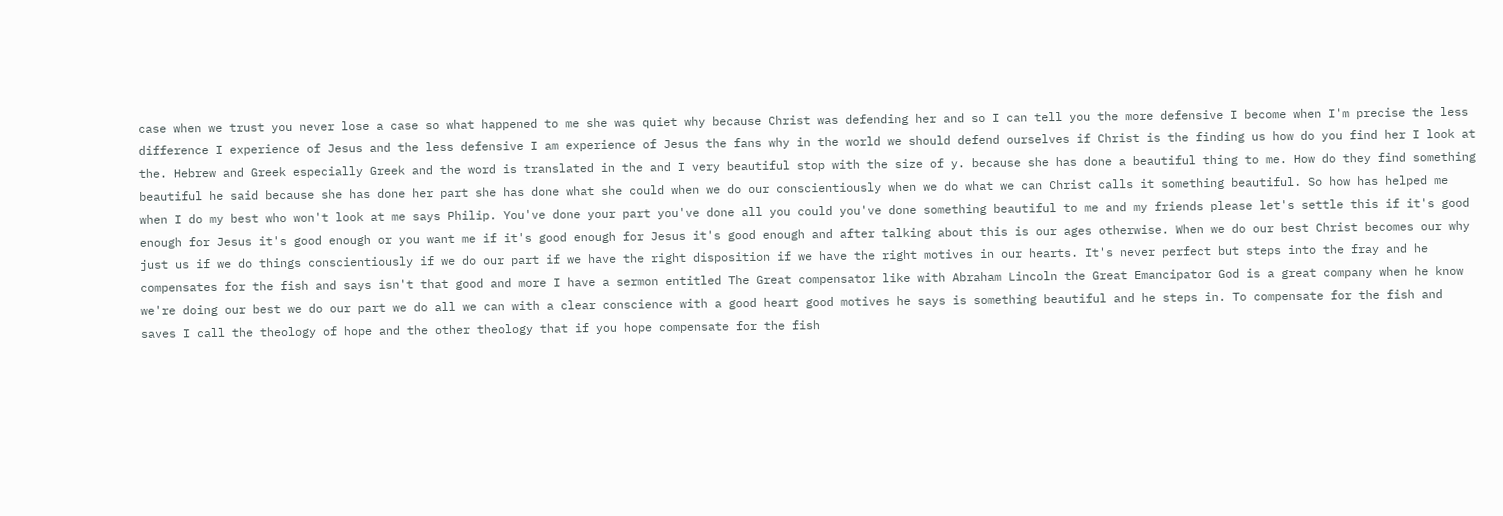case when we trust you never lose a case so what happened to me she was quiet why because Christ was defending her and so I can tell you the more defensive I become when I'm precise the less difference I experience of Jesus and the less defensive I am experience of Jesus the fans why in the world we should defend ourselves if Christ is the finding us how do you find her I look at the. Hebrew and Greek especially Greek and the word is translated in the and I very beautiful stop with the size of y. because she has done a beautiful thing to me. How do they find something beautiful he said because she has done her part she has done what she could when we do our conscientiously when we do what we can Christ calls it something beautiful. So how has helped me when I do my best who won't look at me says Philip. You've done your part you've done all you could you've done something beautiful to me and my friends please let's settle this if it's good enough for Jesus it's good enough or you want me if it's good enough for Jesus it's good enough and after talking about this is our ages otherwise. When we do our best Christ becomes our why just us if we do things conscientiously if we do our part if we have the right disposition if we have the right motives in our hearts. It's never perfect but steps into the fray and he compensates for the fish and says isn't that good and more I have a sermon entitled The Great compensator like with Abraham Lincoln the Great Emancipator God is a great company when he know we're doing our best we do our part we do all we can with a clear conscience with a good heart good motives he says is something beautiful and he steps in. To compensate for the fish and saves I call the theology of hope and the other theology that if you hope compensate for the fish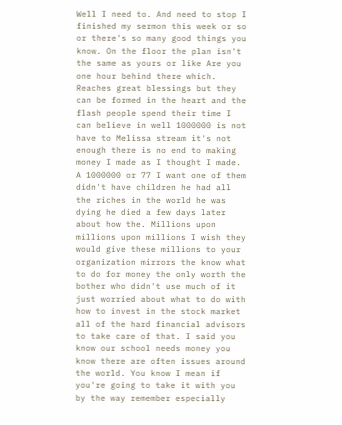Well I need to. And need to stop I finished my sermon this week or so or there's so many good things you know. On the floor the plan isn't the same as yours or like Are you one hour behind there which. Reaches great blessings but they can be formed in the heart and the flash people spend their time I can believe in well 1000000 is not have to Melissa stream it's not enough there is no end to making money I made as I thought I made. A 1000000 or 77 I want one of them didn't have children he had all the riches in the world he was dying he died a few days later about how the. Millions upon millions upon millions I wish they would give these millions to your organization mirrors the know what to do for money the only worth the bother who didn't use much of it just worried about what to do with how to invest in the stock market all of the hard financial advisors to take care of that. I said you know our school needs money you know there are often issues around the world. You know I mean if you're going to take it with you by the way remember especially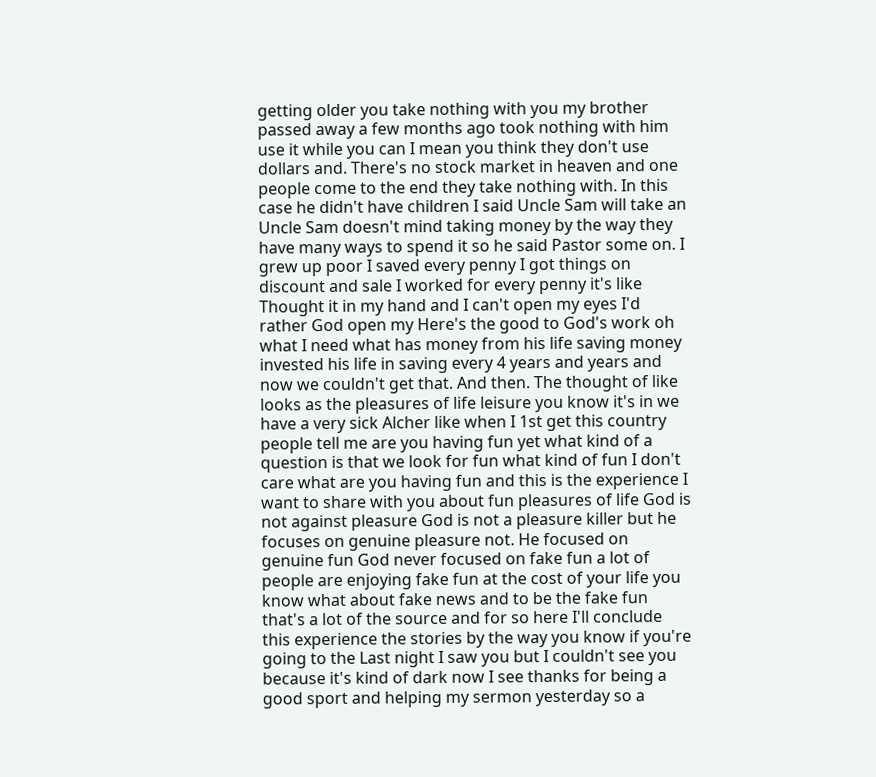getting older you take nothing with you my brother passed away a few months ago took nothing with him use it while you can I mean you think they don't use dollars and. There's no stock market in heaven and one people come to the end they take nothing with. In this case he didn't have children I said Uncle Sam will take an Uncle Sam doesn't mind taking money by the way they have many ways to spend it so he said Pastor some on. I grew up poor I saved every penny I got things on discount and sale I worked for every penny it's like Thought it in my hand and I can't open my eyes I'd rather God open my Here's the good to God's work oh what I need what has money from his life saving money invested his life in saving every 4 years and years and now we couldn't get that. And then. The thought of like looks as the pleasures of life leisure you know it's in we have a very sick Alcher like when I 1st get this country people tell me are you having fun yet what kind of a question is that we look for fun what kind of fun I don't care what are you having fun and this is the experience I want to share with you about fun pleasures of life God is not against pleasure God is not a pleasure killer but he focuses on genuine pleasure not. He focused on genuine fun God never focused on fake fun a lot of people are enjoying fake fun at the cost of your life you know what about fake news and to be the fake fun that's a lot of the source and for so here I'll conclude this experience the stories by the way you know if you're going to the Last night I saw you but I couldn't see you because it's kind of dark now I see thanks for being a good sport and helping my sermon yesterday so a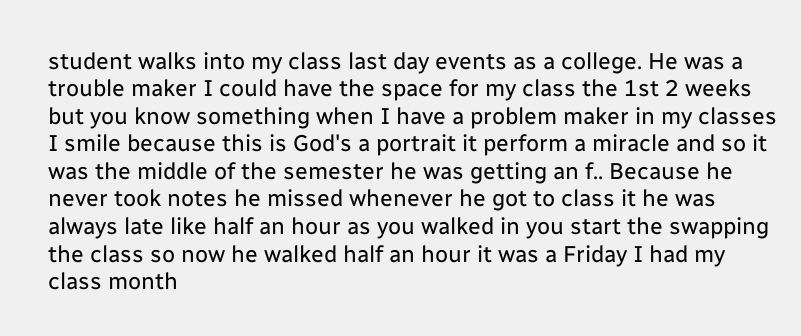student walks into my class last day events as a college. He was a trouble maker I could have the space for my class the 1st 2 weeks but you know something when I have a problem maker in my classes I smile because this is God's a portrait it perform a miracle and so it was the middle of the semester he was getting an f.. Because he never took notes he missed whenever he got to class it he was always late like half an hour as you walked in you start the swapping the class so now he walked half an hour it was a Friday I had my class month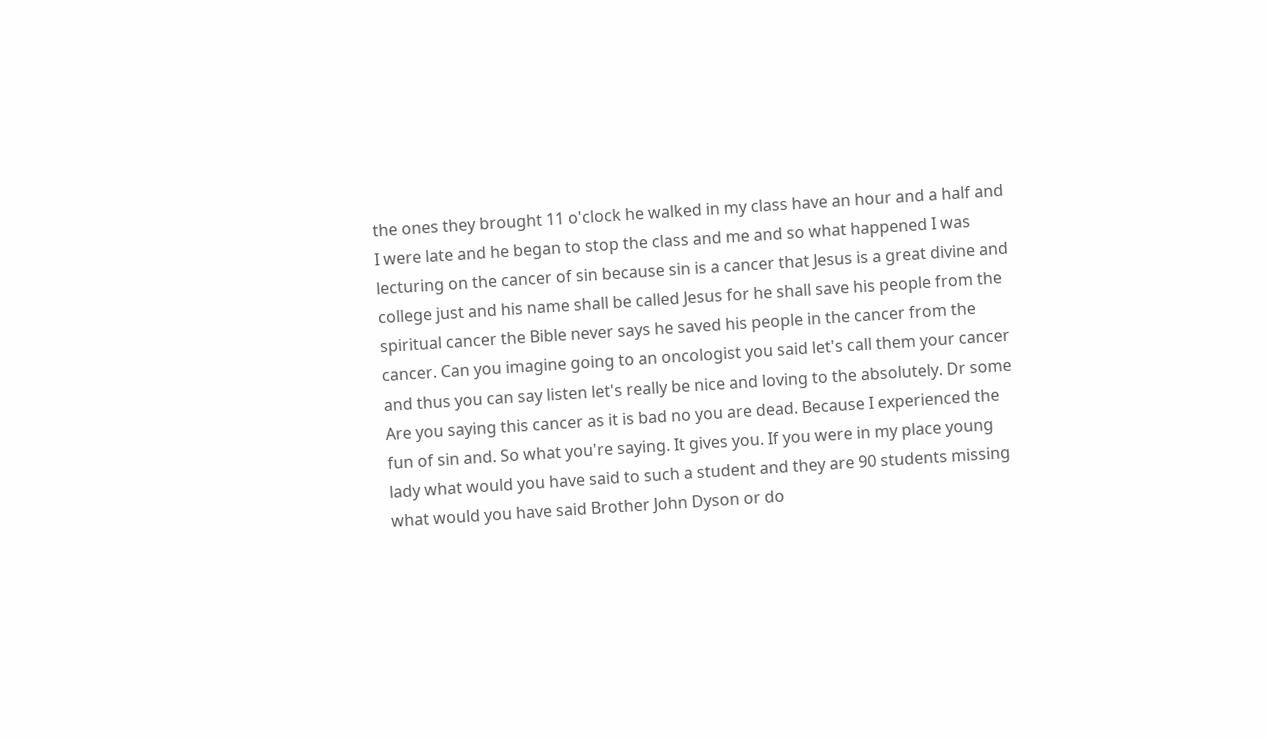the ones they brought 11 o'clock he walked in my class have an hour and a half and I were late and he began to stop the class and me and so what happened I was lecturing on the cancer of sin because sin is a cancer that Jesus is a great divine and college just and his name shall be called Jesus for he shall save his people from the spiritual cancer the Bible never says he saved his people in the cancer from the cancer. Can you imagine going to an oncologist you said let's call them your cancer and thus you can say listen let's really be nice and loving to the absolutely. Dr some Are you saying this cancer as it is bad no you are dead. Because I experienced the fun of sin and. So what you're saying. It gives you. If you were in my place young lady what would you have said to such a student and they are 90 students missing what would you have said Brother John Dyson or do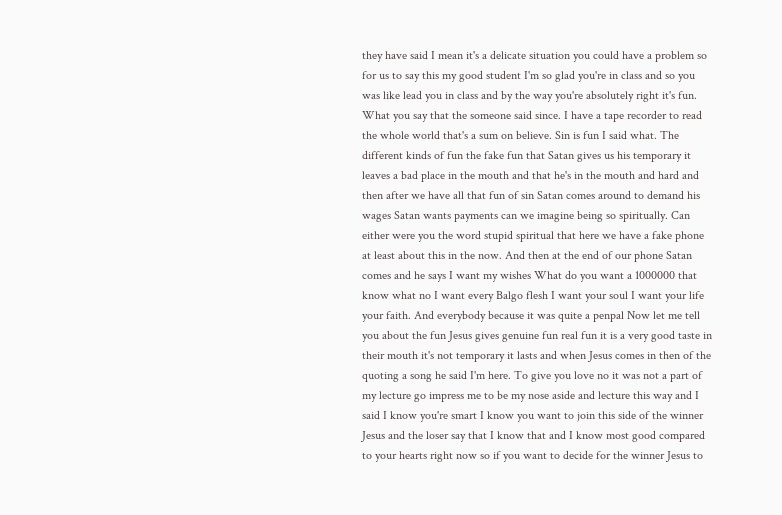they have said I mean it's a delicate situation you could have a problem so for us to say this my good student I'm so glad you're in class and so you was like lead you in class and by the way you're absolutely right it's fun. What you say that the someone said since. I have a tape recorder to read the whole world that's a sum on believe. Sin is fun I said what. The different kinds of fun the fake fun that Satan gives us his temporary it leaves a bad place in the mouth and that he's in the mouth and hard and then after we have all that fun of sin Satan comes around to demand his wages Satan wants payments can we imagine being so spiritually. Can either were you the word stupid spiritual that here we have a fake phone at least about this in the now. And then at the end of our phone Satan comes and he says I want my wishes What do you want a 1000000 that know what no I want every Balgo flesh I want your soul I want your life your faith. And everybody because it was quite a penpal Now let me tell you about the fun Jesus gives genuine fun real fun it is a very good taste in their mouth it's not temporary it lasts and when Jesus comes in then of the quoting a song he said I'm here. To give you love no it was not a part of my lecture go impress me to be my nose aside and lecture this way and I said I know you're smart I know you want to join this side of the winner Jesus and the loser say that I know that and I know most good compared to your hearts right now so if you want to decide for the winner Jesus to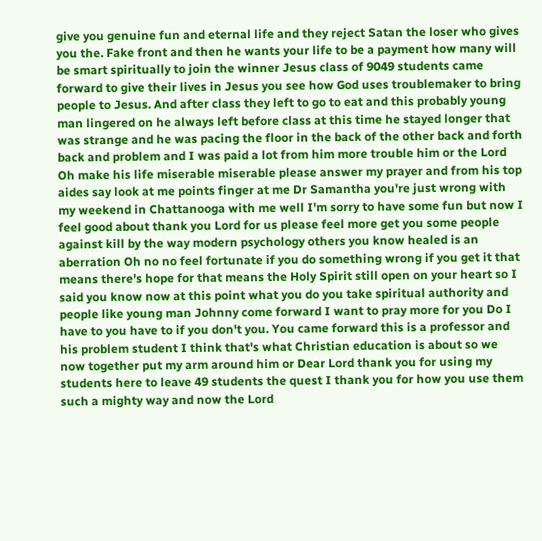give you genuine fun and eternal life and they reject Satan the loser who gives you the. Fake front and then he wants your life to be a payment how many will be smart spiritually to join the winner Jesus class of 9049 students came forward to give their lives in Jesus you see how God uses troublemaker to bring people to Jesus. And after class they left to go to eat and this probably young man lingered on he always left before class at this time he stayed longer that was strange and he was pacing the floor in the back of the other back and forth back and problem and I was paid a lot from him more trouble him or the Lord Oh make his life miserable miserable please answer my prayer and from his top aides say look at me points finger at me Dr Samantha you're just wrong with my weekend in Chattanooga with me well I'm sorry to have some fun but now I feel good about thank you Lord for us please feel more get you some people against kill by the way modern psychology others you know healed is an aberration Oh no no feel fortunate if you do something wrong if you get it that means there's hope for that means the Holy Spirit still open on your heart so I said you know now at this point what you do you take spiritual authority and people like young man Johnny come forward I want to pray more for you Do I have to you have to if you don't you. You came forward this is a professor and his problem student I think that's what Christian education is about so we now together put my arm around him or Dear Lord thank you for using my students here to leave 49 students the quest I thank you for how you use them such a mighty way and now the Lord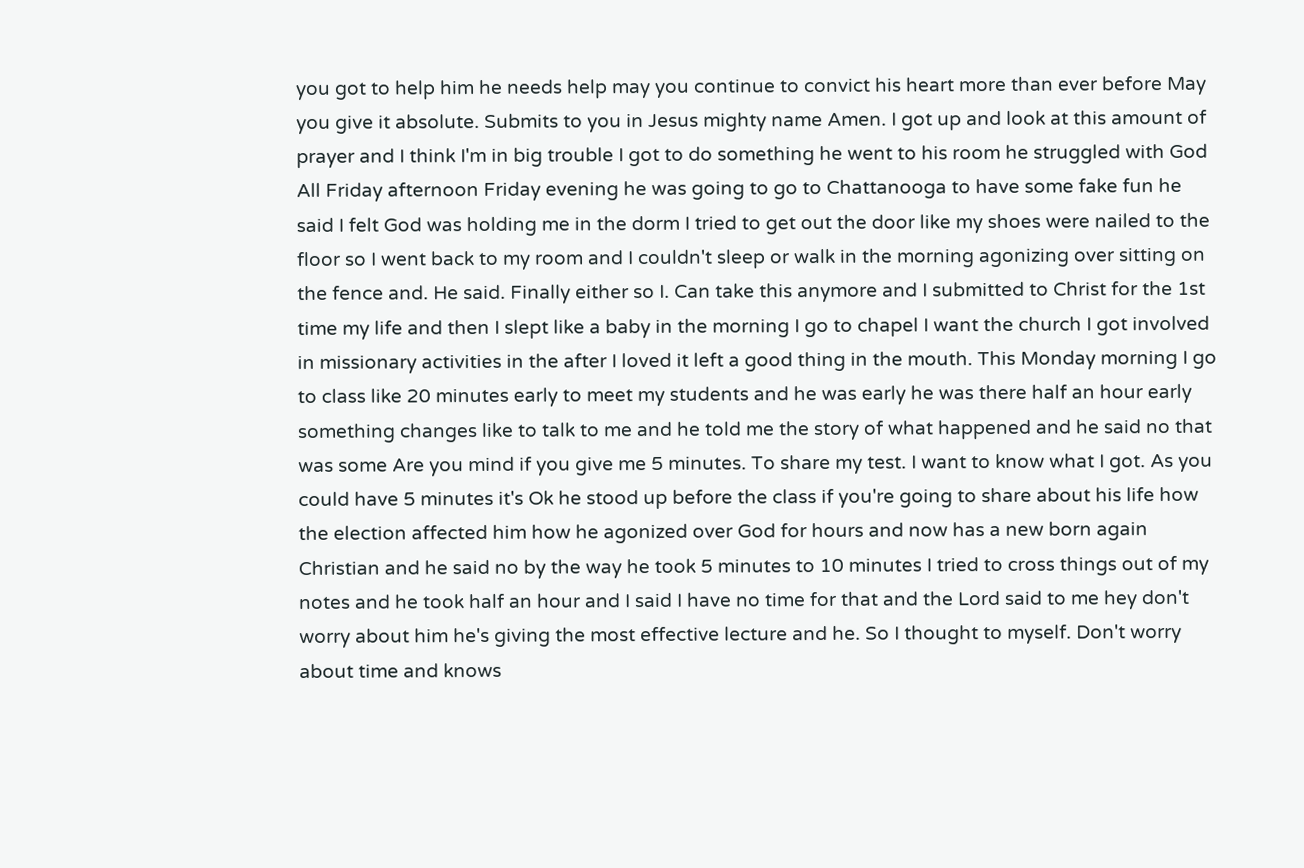you got to help him he needs help may you continue to convict his heart more than ever before May you give it absolute. Submits to you in Jesus mighty name Amen. I got up and look at this amount of prayer and I think I'm in big trouble I got to do something he went to his room he struggled with God All Friday afternoon Friday evening he was going to go to Chattanooga to have some fake fun he said I felt God was holding me in the dorm I tried to get out the door like my shoes were nailed to the floor so I went back to my room and I couldn't sleep or walk in the morning agonizing over sitting on the fence and. He said. Finally either so I. Can take this anymore and I submitted to Christ for the 1st time my life and then I slept like a baby in the morning I go to chapel I want the church I got involved in missionary activities in the after I loved it left a good thing in the mouth. This Monday morning I go to class like 20 minutes early to meet my students and he was early he was there half an hour early something changes like to talk to me and he told me the story of what happened and he said no that was some Are you mind if you give me 5 minutes. To share my test. I want to know what I got. As you could have 5 minutes it's Ok he stood up before the class if you're going to share about his life how the election affected him how he agonized over God for hours and now has a new born again Christian and he said no by the way he took 5 minutes to 10 minutes I tried to cross things out of my notes and he took half an hour and I said I have no time for that and the Lord said to me hey don't worry about him he's giving the most effective lecture and he. So I thought to myself. Don't worry about time and knows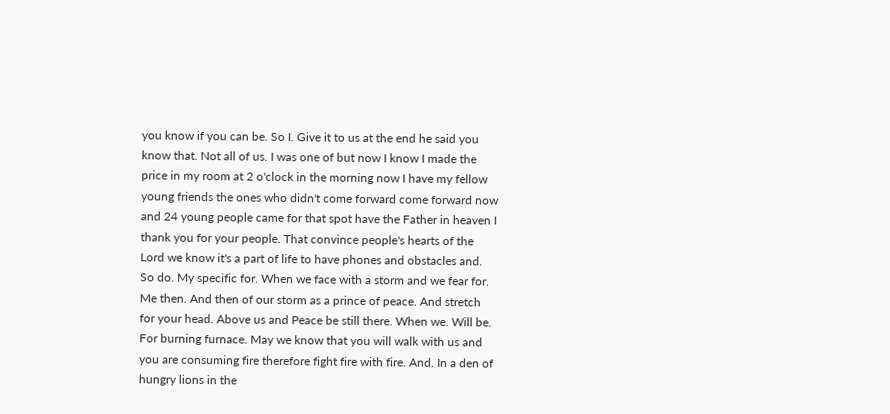you know if you can be. So I. Give it to us at the end he said you know that. Not all of us. I was one of but now I know I made the price in my room at 2 o'clock in the morning now I have my fellow young friends the ones who didn't come forward come forward now and 24 young people came for that spot have the Father in heaven I thank you for your people. That convince people's hearts of the Lord we know it's a part of life to have phones and obstacles and. So do. My specific for. When we face with a storm and we fear for. Me then. And then of our storm as a prince of peace. And stretch for your head. Above us and Peace be still there. When we. Will be. For burning furnace. May we know that you will walk with us and you are consuming fire therefore fight fire with fire. And. In a den of hungry lions in the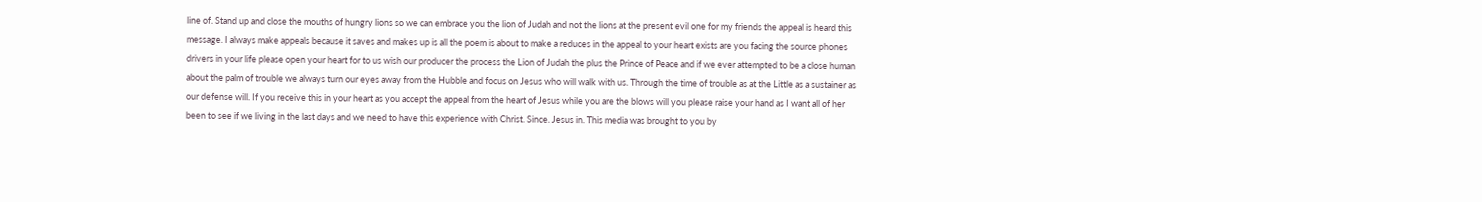line of. Stand up and close the mouths of hungry lions so we can embrace you the lion of Judah and not the lions at the present evil one for my friends the appeal is heard this message. I always make appeals because it saves and makes up is all the poem is about to make a reduces in the appeal to your heart exists are you facing the source phones drivers in your life please open your heart for to us wish our producer the process the Lion of Judah the plus the Prince of Peace and if we ever attempted to be a close human about the palm of trouble we always turn our eyes away from the Hubble and focus on Jesus who will walk with us. Through the time of trouble as at the Little as a sustainer as our defense will. If you receive this in your heart as you accept the appeal from the heart of Jesus while you are the blows will you please raise your hand as I want all of her been to see if we living in the last days and we need to have this experience with Christ. Since. Jesus in. This media was brought to you by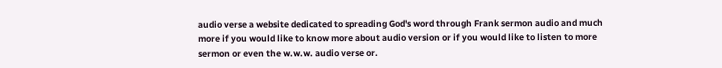audio verse a website dedicated to spreading God's word through Frank sermon audio and much more if you would like to know more about audio version or if you would like to listen to more sermon or even the w.w.w. audio verse or.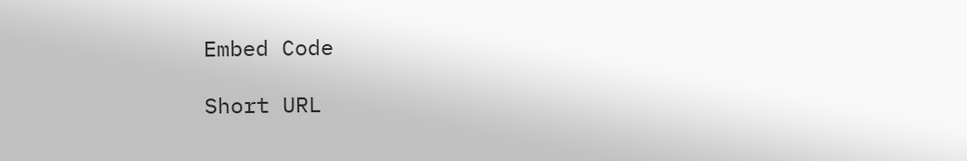Embed Code

Short URL